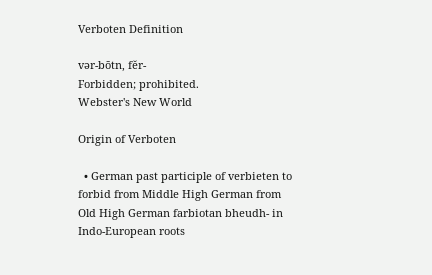Verboten Definition

vər-bōtn, fĕr-
Forbidden; prohibited.
Webster's New World

Origin of Verboten

  • German past participle of verbieten to forbid from Middle High German from Old High German farbiotan bheudh- in Indo-European roots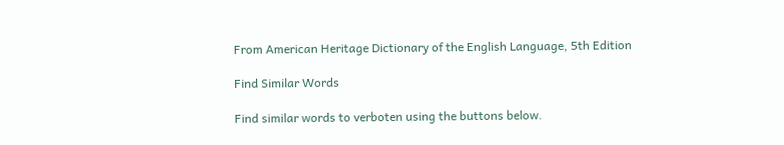From American Heritage Dictionary of the English Language, 5th Edition

Find Similar Words

Find similar words to verboten using the buttons below.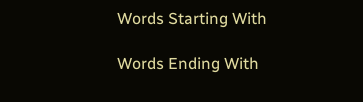Words Starting With

Words Ending With